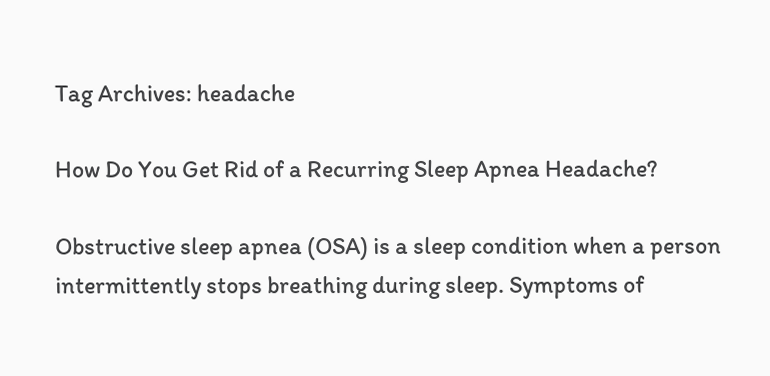Tag Archives: headache

How Do You Get Rid of a Recurring Sleep Apnea Headache?

Obstructive sleep apnea (OSA) is a sleep condition when a person intermittently stops breathing during sleep. Symptoms of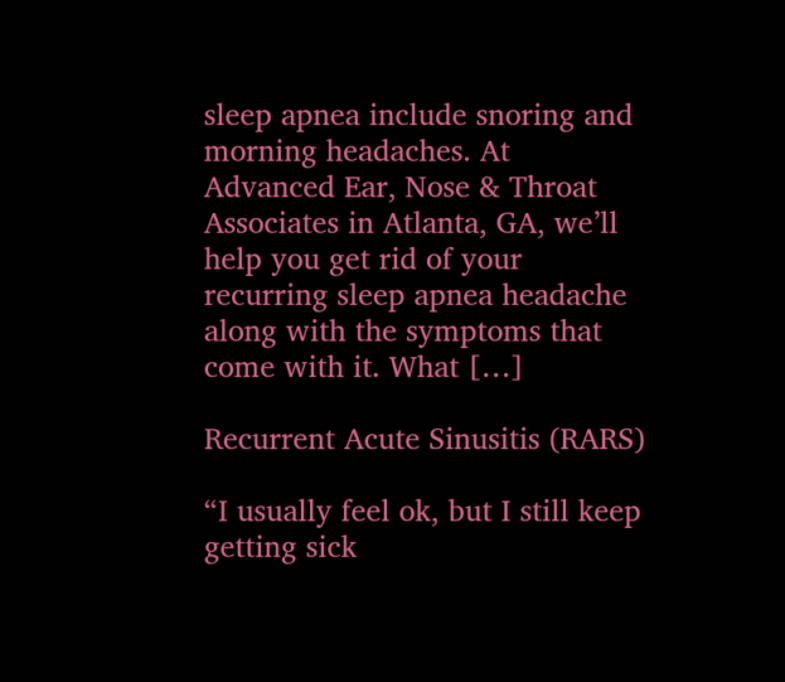sleep apnea include snoring and morning headaches. At Advanced Ear, Nose & Throat Associates in Atlanta, GA, we’ll help you get rid of your recurring sleep apnea headache along with the symptoms that come with it. What […]

Recurrent Acute Sinusitis (RARS)

“I usually feel ok, but I still keep getting sick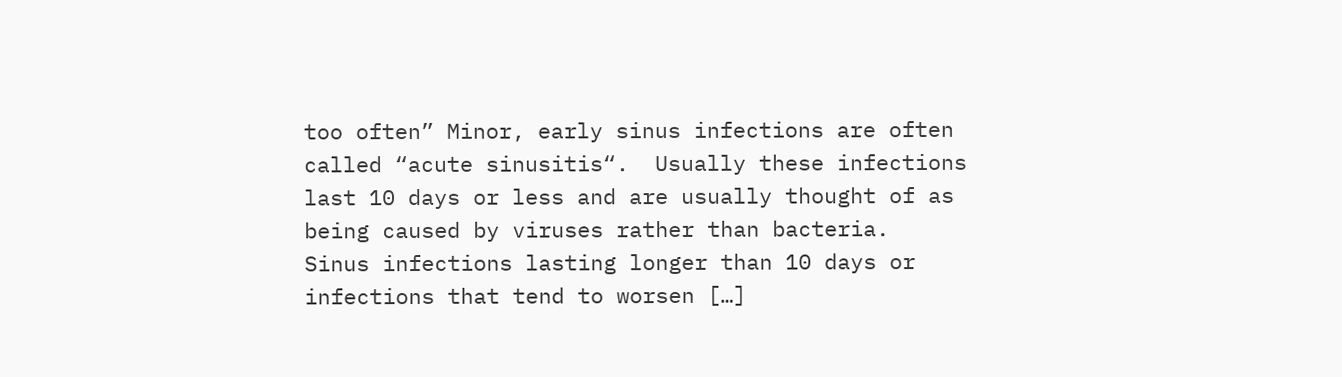too often” Minor, early sinus infections are often called “acute sinusitis“.  Usually these infections last 10 days or less and are usually thought of as being caused by viruses rather than bacteria.  Sinus infections lasting longer than 10 days or infections that tend to worsen […]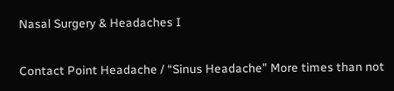Nasal Surgery & Headaches I

Contact Point Headache / “Sinus Headache” More times than not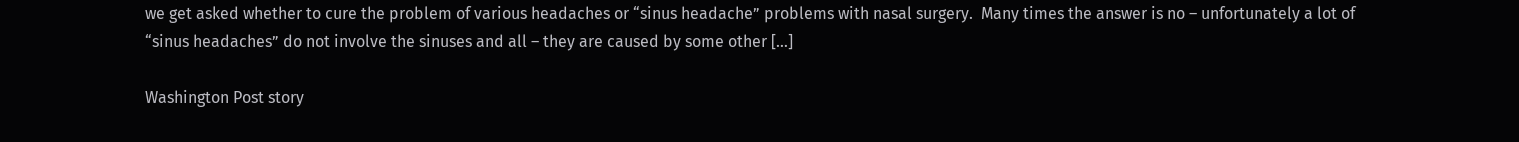we get asked whether to cure the problem of various headaches or “sinus headache” problems with nasal surgery.  Many times the answer is no – unfortunately a lot of “sinus headaches” do not involve the sinuses and all – they are caused by some other […]

Washington Post story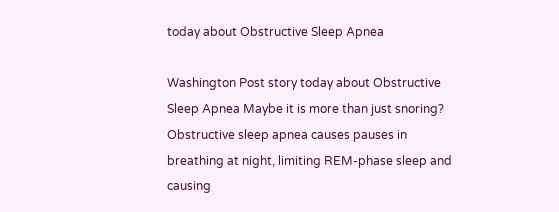today about Obstructive Sleep Apnea

Washington Post story today about Obstructive Sleep Apnea Maybe it is more than just snoring?  Obstructive sleep apnea causes pauses in breathing at night, limiting REM-phase sleep and causing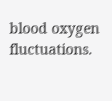blood oxygen fluctuations.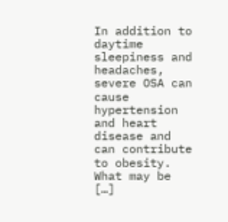In addition to daytime sleepiness and headaches, severe OSA can cause hypertension and heart disease and can contribute to obesity. What may be […]